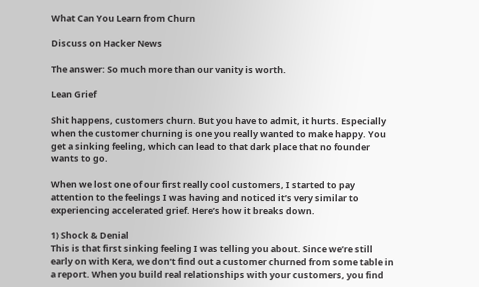What Can You Learn from Churn

Discuss on Hacker News

The answer: So much more than our vanity is worth.

Lean Grief

Shit happens, customers churn. But you have to admit, it hurts. Especially when the customer churning is one you really wanted to make happy. You get a sinking feeling, which can lead to that dark place that no founder wants to go.

When we lost one of our first really cool customers, I started to pay attention to the feelings I was having and noticed it’s very similar to experiencing accelerated grief. Here’s how it breaks down.

1) Shock & Denial
This is that first sinking feeling I was telling you about. Since we’re still early on with Kera, we don’t find out a customer churned from some table in a report. When you build real relationships with your customers, you find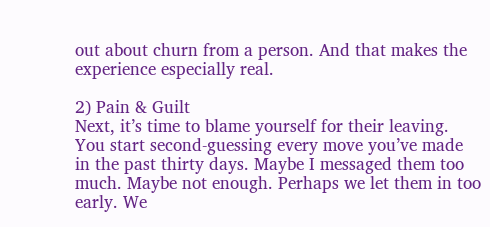out about churn from a person. And that makes the experience especially real.

2) Pain & Guilt
Next, it’s time to blame yourself for their leaving. You start second-guessing every move you’ve made in the past thirty days. Maybe I messaged them too much. Maybe not enough. Perhaps we let them in too early. We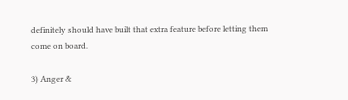definitely should have built that extra feature before letting them come on board.

3) Anger &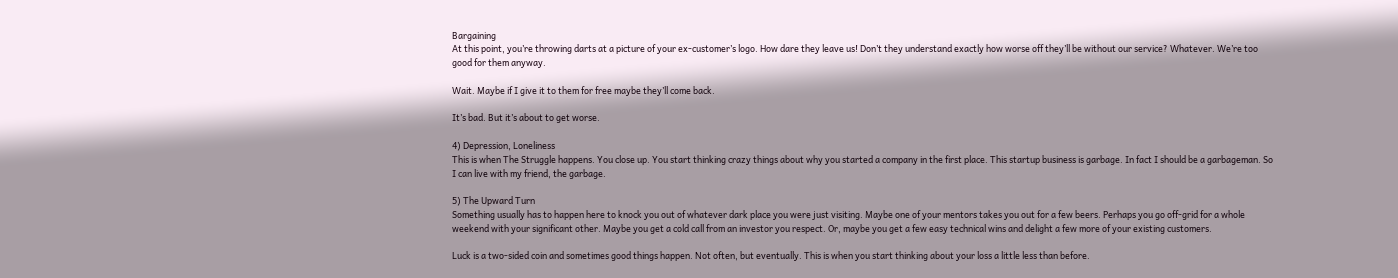Bargaining
At this point, you’re throwing darts at a picture of your ex-customer’s logo. How dare they leave us! Don’t they understand exactly how worse off they’ll be without our service? Whatever. We’re too good for them anyway.

Wait. Maybe if I give it to them for free maybe they’ll come back.

It’s bad. But it’s about to get worse.

4) Depression, Loneliness
This is when The Struggle happens. You close up. You start thinking crazy things about why you started a company in the first place. This startup business is garbage. In fact I should be a garbageman. So I can live with my friend, the garbage.

5) The Upward Turn
Something usually has to happen here to knock you out of whatever dark place you were just visiting. Maybe one of your mentors takes you out for a few beers. Perhaps you go off-grid for a whole weekend with your significant other. Maybe you get a cold call from an investor you respect. Or, maybe you get a few easy technical wins and delight a few more of your existing customers.

Luck is a two-sided coin and sometimes good things happen. Not often, but eventually. This is when you start thinking about your loss a little less than before.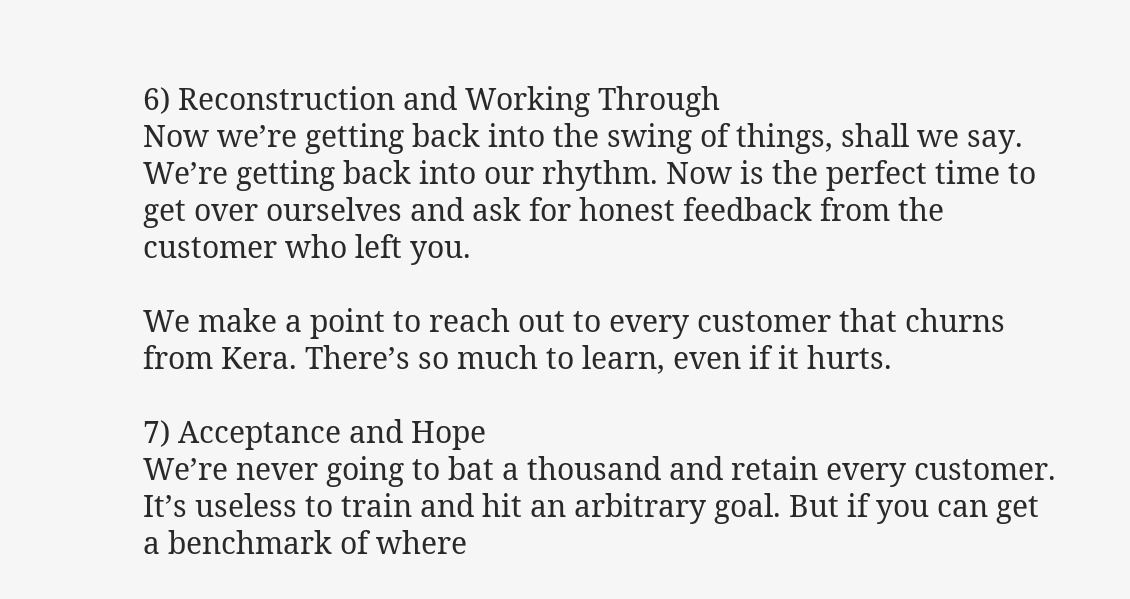6) Reconstruction and Working Through
Now we’re getting back into the swing of things, shall we say. We’re getting back into our rhythm. Now is the perfect time to get over ourselves and ask for honest feedback from the customer who left you.

We make a point to reach out to every customer that churns from Kera. There’s so much to learn, even if it hurts.

7) Acceptance and Hope
We’re never going to bat a thousand and retain every customer. It’s useless to train and hit an arbitrary goal. But if you can get a benchmark of where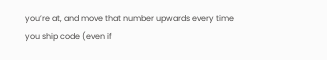you’re at, and move that number upwards every time you ship code (even if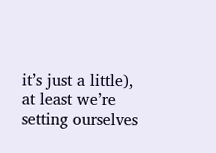it’s just a little), at least we’re setting ourselves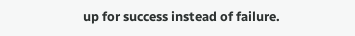up for success instead of failure.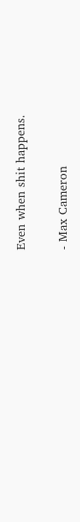Even when shit happens.

- Max Cameron